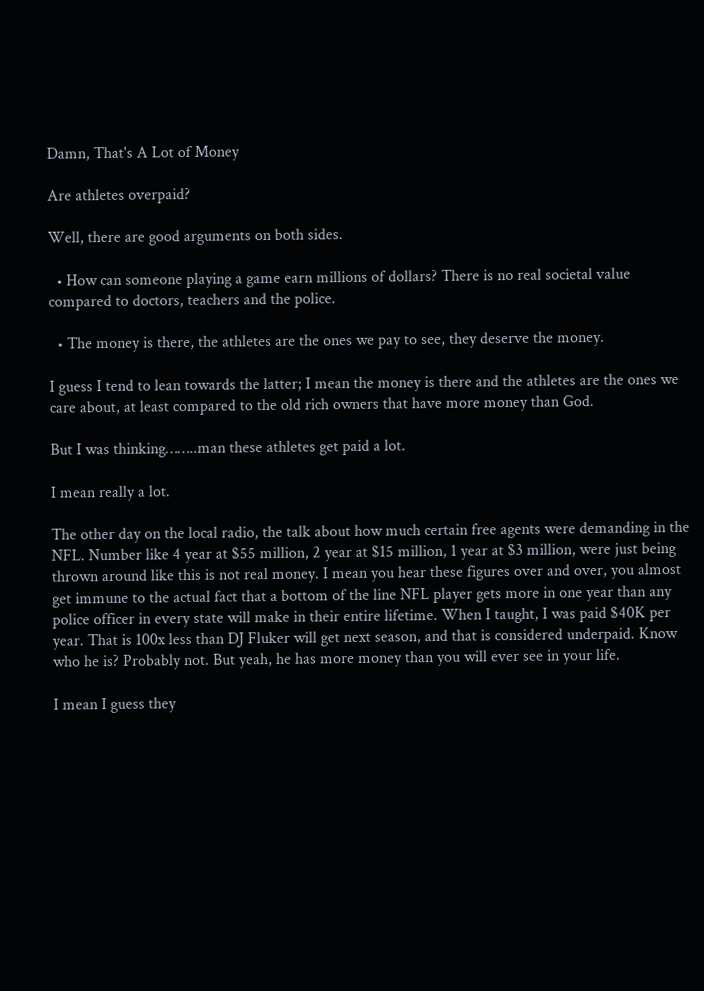Damn, That's A Lot of Money

Are athletes overpaid?

Well, there are good arguments on both sides.

  • How can someone playing a game earn millions of dollars? There is no real societal value compared to doctors, teachers and the police.

  • The money is there, the athletes are the ones we pay to see, they deserve the money.

I guess I tend to lean towards the latter; I mean the money is there and the athletes are the ones we care about, at least compared to the old rich owners that have more money than God.

But I was thinking……..man these athletes get paid a lot.

I mean really a lot.

The other day on the local radio, the talk about how much certain free agents were demanding in the NFL. Number like 4 year at $55 million, 2 year at $15 million, 1 year at $3 million, were just being thrown around like this is not real money. I mean you hear these figures over and over, you almost get immune to the actual fact that a bottom of the line NFL player gets more in one year than any police officer in every state will make in their entire lifetime. When I taught, I was paid $40K per year. That is 100x less than DJ Fluker will get next season, and that is considered underpaid. Know who he is? Probably not. But yeah, he has more money than you will ever see in your life.

I mean I guess they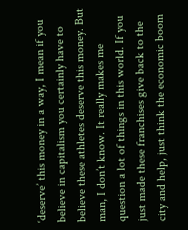‘deserve’ this money in a way, I mean if you believe in capitalism you certainly have to believe these athletes deserve this money. But man, I don’t know. It really makes me question a lot of things in this world. If you just made these franchises give back to the city and help, just think the economic boom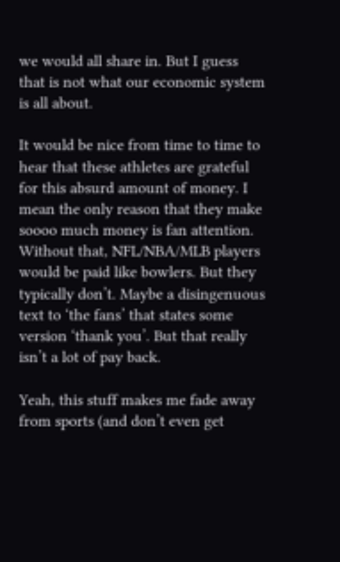we would all share in. But I guess that is not what our economic system is all about.

It would be nice from time to time to hear that these athletes are grateful for this absurd amount of money. I mean the only reason that they make soooo much money is fan attention. Without that, NFL/NBA/MLB players would be paid like bowlers. But they typically don’t. Maybe a disingenuous text to ‘the fans’ that states some version ‘thank you’. But that really isn’t a lot of pay back.

Yeah, this stuff makes me fade away from sports (and don’t even get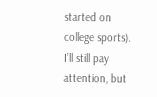started on college sports). I’ll still pay attention, but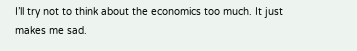I’ll try not to think about the economics too much. It just makes me sad.